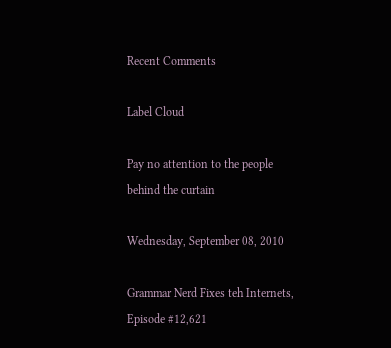Recent Comments

Label Cloud

Pay no attention to the people behind the curtain

Wednesday, September 08, 2010

Grammar Nerd Fixes teh Internets, Episode #12,621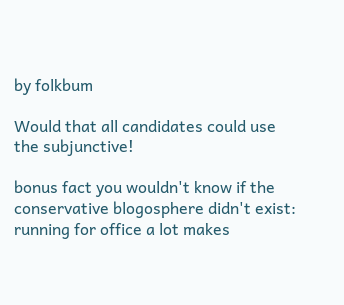by folkbum

Would that all candidates could use the subjunctive!

bonus fact you wouldn't know if the conservative blogosphere didn't exist: running for office a lot makes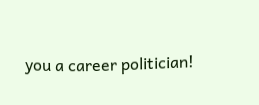you a career politician!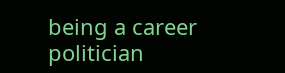being a career politician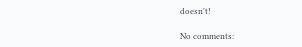doesn't!

No comments: